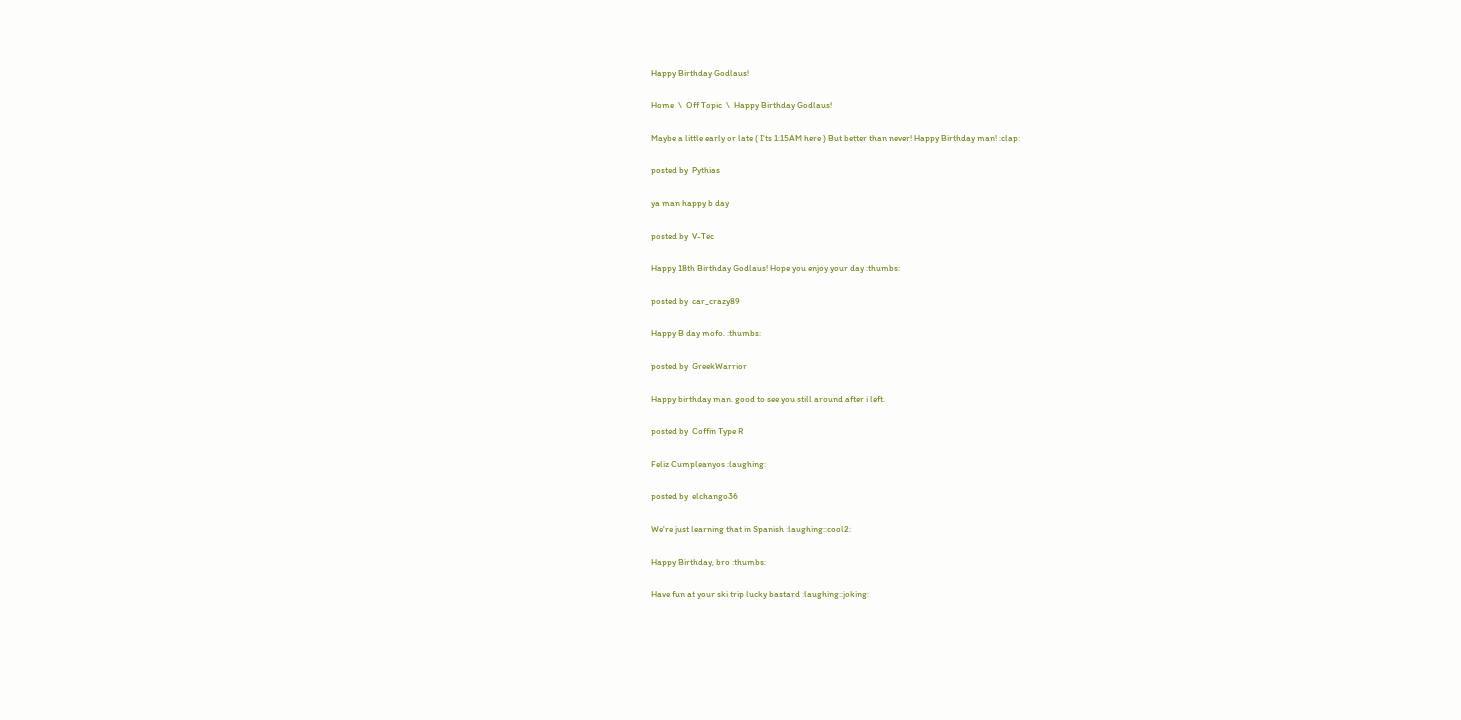Happy Birthday Godlaus!

Home  \  Off Topic  \  Happy Birthday Godlaus!

Maybe a little early or late ( I'ts 1:15AM here ) But better than never! Happy Birthday man! :clap:

posted by  Pythias

ya man happy b day

posted by  V-Tec

Happy 18th Birthday Godlaus! Hope you enjoy your day :thumbs:

posted by  car_crazy89

Happy B day mofo. :thumbs:

posted by  GreekWarrior

Happy birthday man. good to see you still around after i left.

posted by  Coffin Type R

Feliz Cumpleanyos :laughing:

posted by  elchango36

We're just learning that in Spanish :laughing::cool2:

Happy Birthday, bro :thumbs:

Have fun at your ski trip lucky bastard :laughing::joking: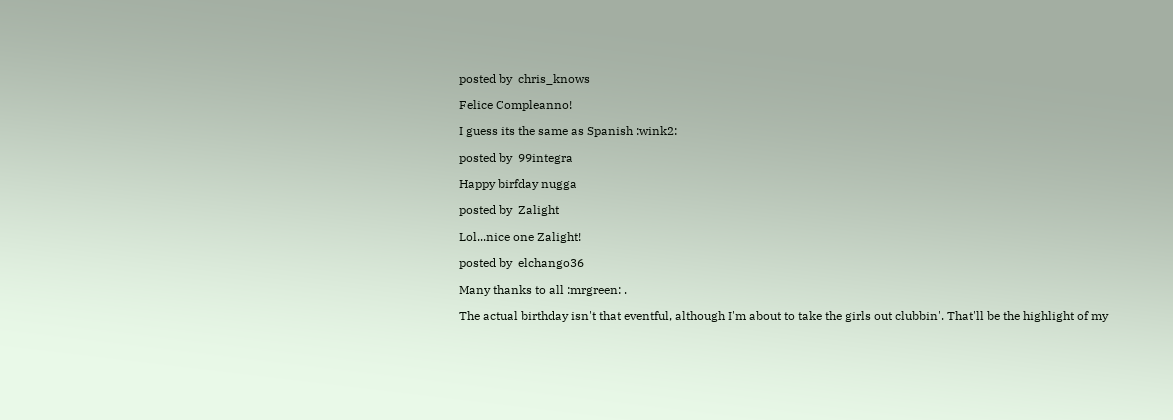posted by  chris_knows

Felice Compleanno!

I guess its the same as Spanish :wink2:

posted by  99integra

Happy birfday nugga

posted by  Zalight

Lol...nice one Zalight!

posted by  elchango36

Many thanks to all :mrgreen: .

The actual birthday isn't that eventful, although I'm about to take the girls out clubbin'. That'll be the highlight of my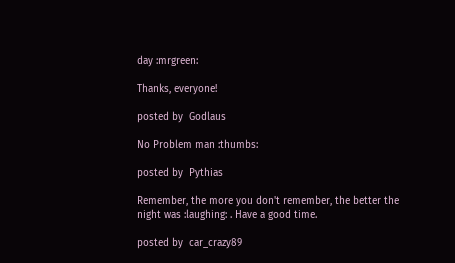day :mrgreen:

Thanks, everyone!

posted by  Godlaus

No Problem man :thumbs:

posted by  Pythias

Remember, the more you don't remember, the better the night was :laughing: . Have a good time.

posted by  car_crazy89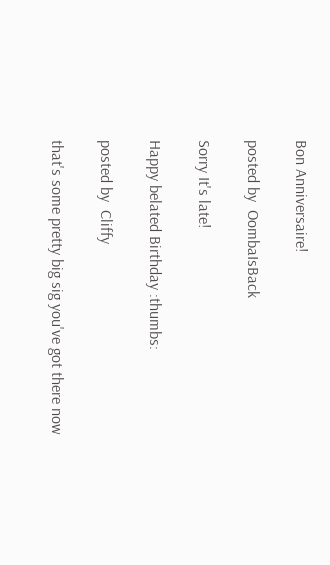Bon Anniversaire!

posted by  OombaIsBack

Sorry It's late!

Happy belated Birthday :thumbs:

posted by  Cliffy

that's some pretty big sig you've got there now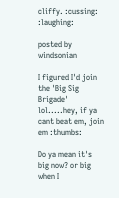cliffy. :cussing: :laughing:

posted by  windsonian

I figured I'd join the 'Big Sig Brigade' lol.....hey, if ya cant beat em, join em :thumbs:

Do ya mean it's big now? or big when I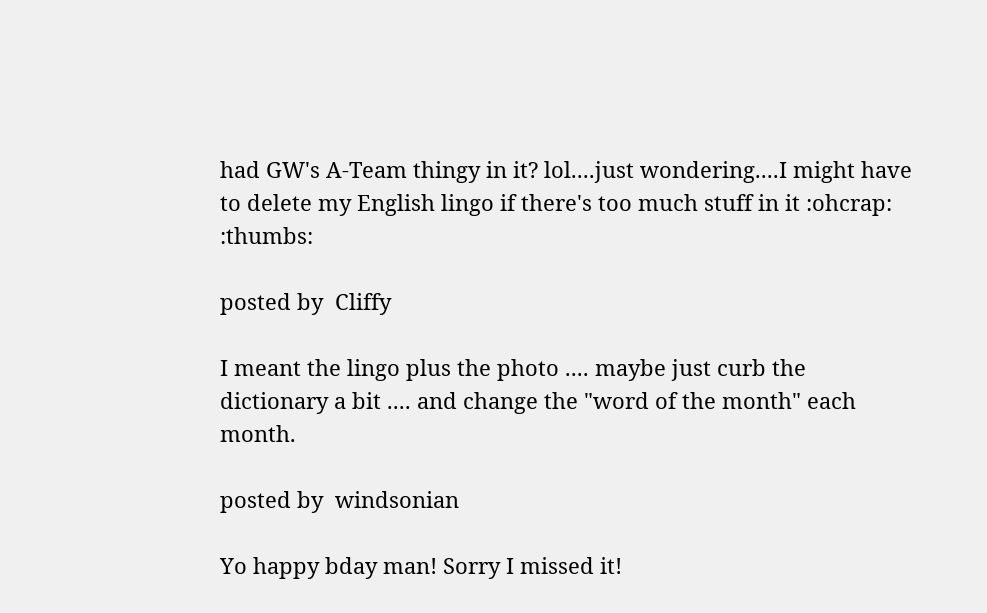had GW's A-Team thingy in it? lol....just wondering....I might have to delete my English lingo if there's too much stuff in it :ohcrap: :thumbs:

posted by  Cliffy

I meant the lingo plus the photo .... maybe just curb the dictionary a bit .... and change the "word of the month" each month.

posted by  windsonian

Yo happy bday man! Sorry I missed it!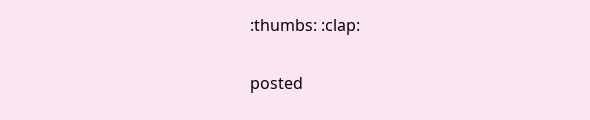:thumbs: :clap:

posted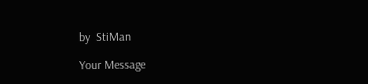by  StiMan

Your Message